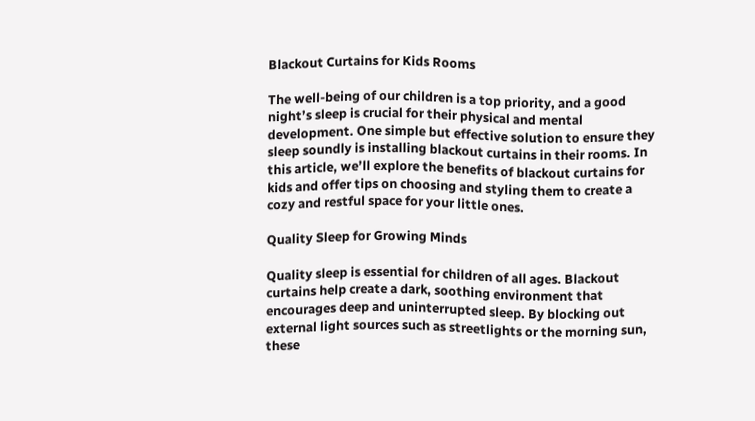Blackout Curtains for Kids Rooms

The well-being of our children is a top priority, and a good night’s sleep is crucial for their physical and mental development. One simple but effective solution to ensure they sleep soundly is installing blackout curtains in their rooms. In this article, we’ll explore the benefits of blackout curtains for kids and offer tips on choosing and styling them to create a cozy and restful space for your little ones.

Quality Sleep for Growing Minds

Quality sleep is essential for children of all ages. Blackout curtains help create a dark, soothing environment that encourages deep and uninterrupted sleep. By blocking out external light sources such as streetlights or the morning sun, these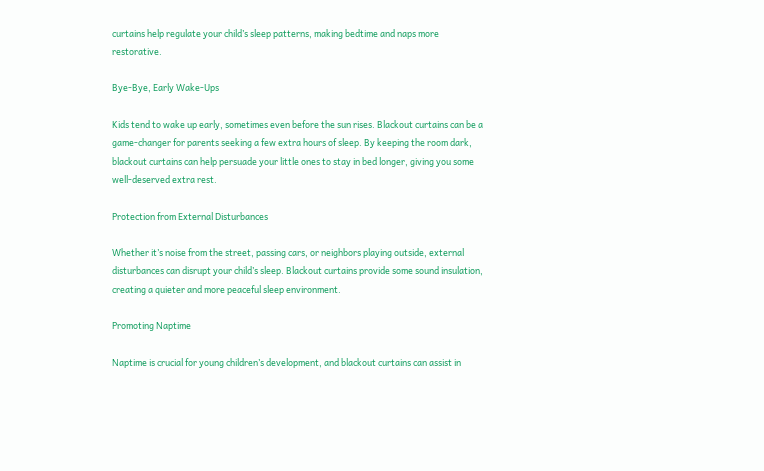curtains help regulate your child’s sleep patterns, making bedtime and naps more restorative.

Bye-Bye, Early Wake-Ups

Kids tend to wake up early, sometimes even before the sun rises. Blackout curtains can be a game-changer for parents seeking a few extra hours of sleep. By keeping the room dark, blackout curtains can help persuade your little ones to stay in bed longer, giving you some well-deserved extra rest.

Protection from External Disturbances

Whether it’s noise from the street, passing cars, or neighbors playing outside, external disturbances can disrupt your child’s sleep. Blackout curtains provide some sound insulation, creating a quieter and more peaceful sleep environment.

Promoting Naptime

Naptime is crucial for young children’s development, and blackout curtains can assist in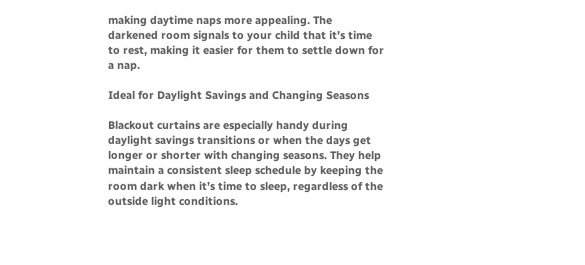making daytime naps more appealing. The darkened room signals to your child that it’s time to rest, making it easier for them to settle down for a nap.

Ideal for Daylight Savings and Changing Seasons

Blackout curtains are especially handy during daylight savings transitions or when the days get longer or shorter with changing seasons. They help maintain a consistent sleep schedule by keeping the room dark when it’s time to sleep, regardless of the outside light conditions.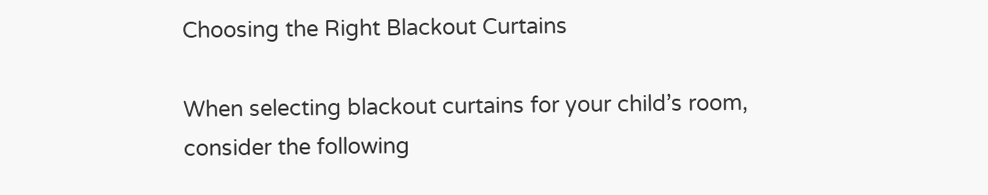Choosing the Right Blackout Curtains

When selecting blackout curtains for your child’s room, consider the following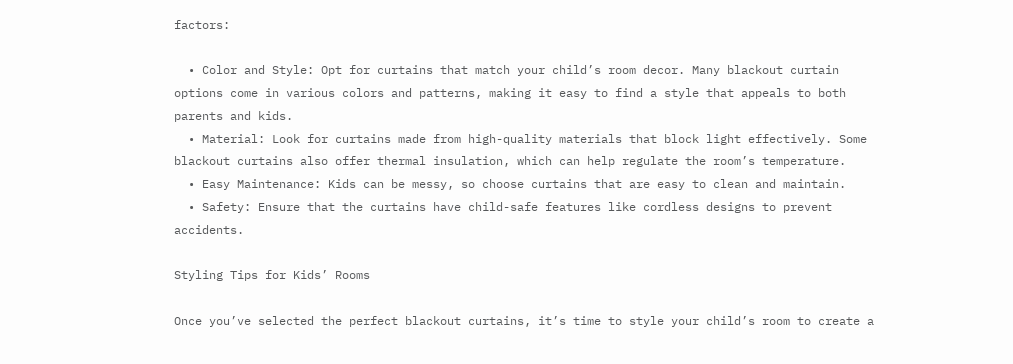factors:

  • Color and Style: Opt for curtains that match your child’s room decor. Many blackout curtain options come in various colors and patterns, making it easy to find a style that appeals to both parents and kids.
  • Material: Look for curtains made from high-quality materials that block light effectively. Some blackout curtains also offer thermal insulation, which can help regulate the room’s temperature.
  • Easy Maintenance: Kids can be messy, so choose curtains that are easy to clean and maintain.
  • Safety: Ensure that the curtains have child-safe features like cordless designs to prevent accidents.

Styling Tips for Kids’ Rooms

Once you’ve selected the perfect blackout curtains, it’s time to style your child’s room to create a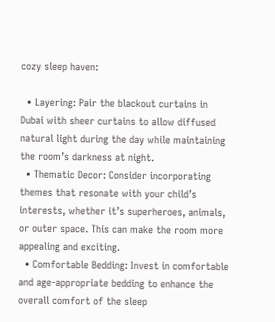cozy sleep haven:

  • Layering: Pair the blackout curtains in Dubai with sheer curtains to allow diffused natural light during the day while maintaining the room’s darkness at night.
  • Thematic Decor: Consider incorporating themes that resonate with your child’s interests, whether it’s superheroes, animals, or outer space. This can make the room more appealing and exciting.
  • Comfortable Bedding: Invest in comfortable and age-appropriate bedding to enhance the overall comfort of the sleep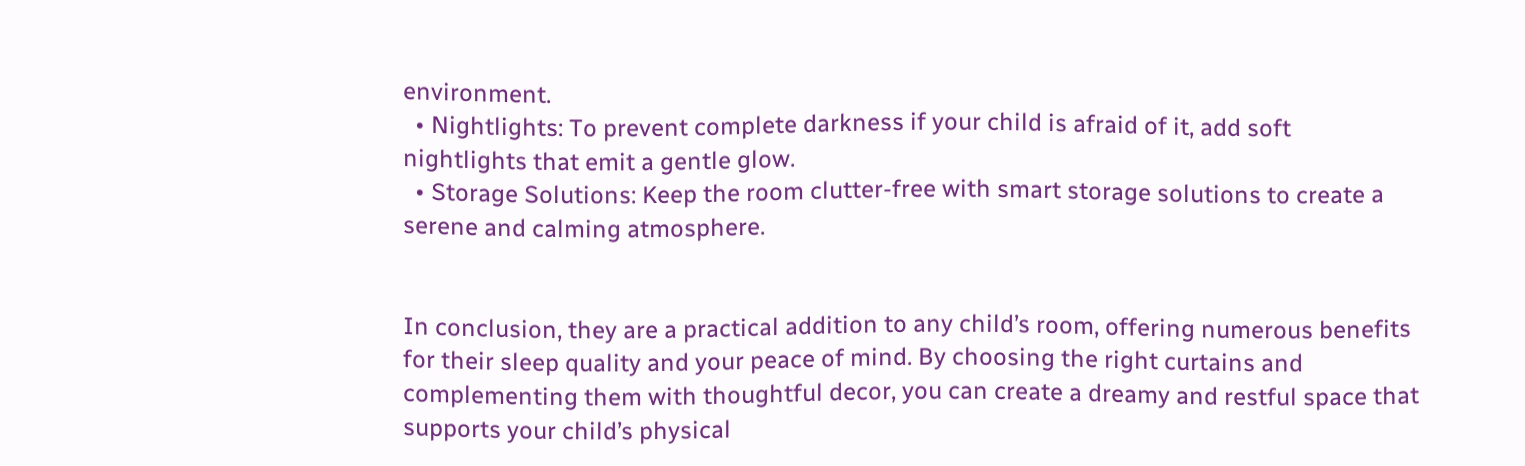environment.
  • Nightlights: To prevent complete darkness if your child is afraid of it, add soft nightlights that emit a gentle glow.
  • Storage Solutions: Keep the room clutter-free with smart storage solutions to create a serene and calming atmosphere.


In conclusion, they are a practical addition to any child’s room, offering numerous benefits for their sleep quality and your peace of mind. By choosing the right curtains and complementing them with thoughtful decor, you can create a dreamy and restful space that supports your child’s physical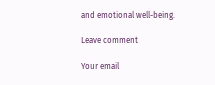and emotional well-being.

Leave comment

Your email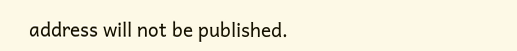address will not be published.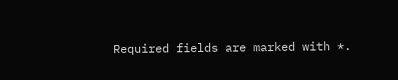Required fields are marked with *.